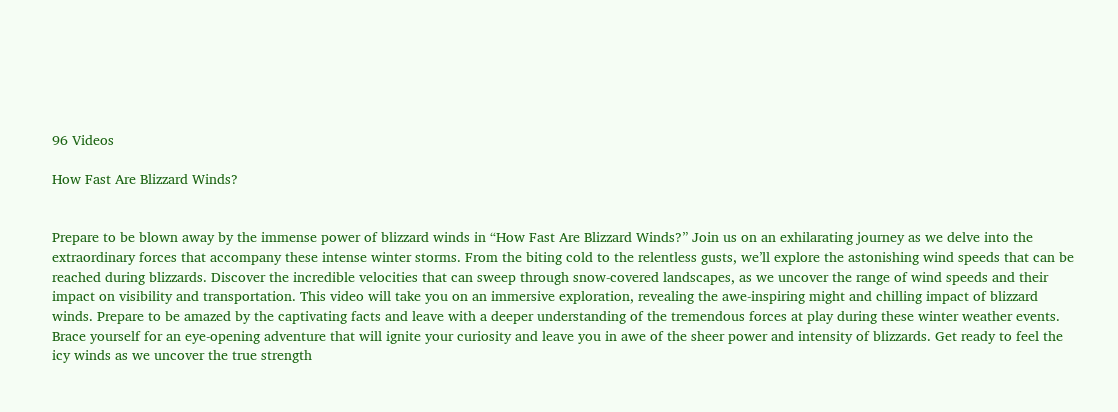96 Videos

How Fast Are Blizzard Winds?


Prepare to be blown away by the immense power of blizzard winds in “How Fast Are Blizzard Winds?” Join us on an exhilarating journey as we delve into the extraordinary forces that accompany these intense winter storms. From the biting cold to the relentless gusts, we’ll explore the astonishing wind speeds that can be reached during blizzards. Discover the incredible velocities that can sweep through snow-covered landscapes, as we uncover the range of wind speeds and their impact on visibility and transportation. This video will take you on an immersive exploration, revealing the awe-inspiring might and chilling impact of blizzard winds. Prepare to be amazed by the captivating facts and leave with a deeper understanding of the tremendous forces at play during these winter weather events. Brace yourself for an eye-opening adventure that will ignite your curiosity and leave you in awe of the sheer power and intensity of blizzards. Get ready to feel the icy winds as we uncover the true strength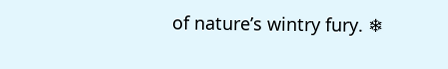of nature’s wintry fury. ❄